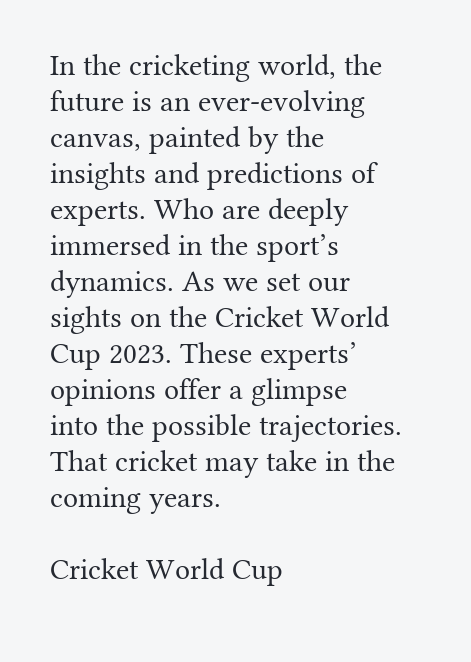In the cricketing world, the future is an ever-evolving canvas, painted by the insights and predictions of experts. Who are deeply immersed in the sport’s dynamics. As we set our sights on the Cricket World Cup 2023. These experts’ opinions offer a glimpse into the possible trajectories. That cricket may take in the coming years.

Cricket World Cup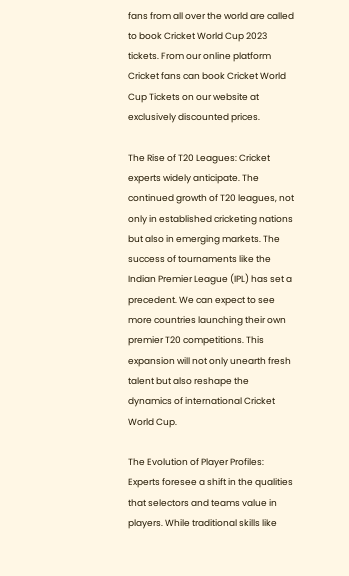fans from all over the world are called to book Cricket World Cup 2023 tickets. From our online platform Cricket fans can book Cricket World Cup Tickets on our website at exclusively discounted prices.

The Rise of T20 Leagues: Cricket experts widely anticipate. The continued growth of T20 leagues, not only in established cricketing nations but also in emerging markets. The success of tournaments like the Indian Premier League (IPL) has set a precedent. We can expect to see more countries launching their own premier T20 competitions. This expansion will not only unearth fresh talent but also reshape the dynamics of international Cricket World Cup.

The Evolution of Player Profiles: Experts foresee a shift in the qualities that selectors and teams value in players. While traditional skills like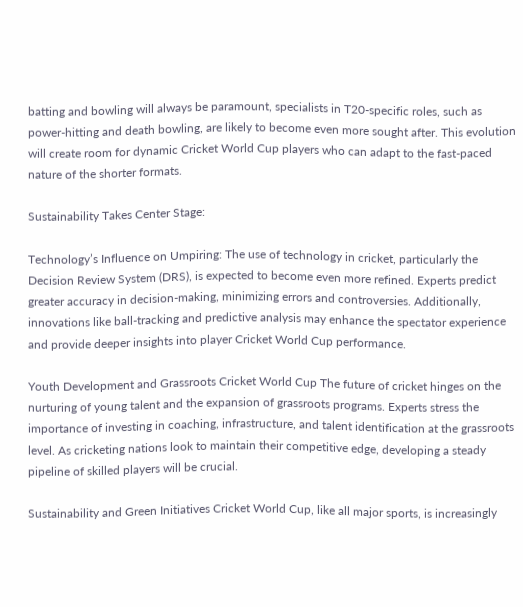batting and bowling will always be paramount, specialists in T20-specific roles, such as power-hitting and death bowling, are likely to become even more sought after. This evolution will create room for dynamic Cricket World Cup players who can adapt to the fast-paced nature of the shorter formats.

Sustainability Takes Center Stage:

Technology’s Influence on Umpiring: The use of technology in cricket, particularly the Decision Review System (DRS), is expected to become even more refined. Experts predict greater accuracy in decision-making, minimizing errors and controversies. Additionally, innovations like ball-tracking and predictive analysis may enhance the spectator experience and provide deeper insights into player Cricket World Cup performance.

Youth Development and Grassroots Cricket World Cup The future of cricket hinges on the nurturing of young talent and the expansion of grassroots programs. Experts stress the importance of investing in coaching, infrastructure, and talent identification at the grassroots level. As cricketing nations look to maintain their competitive edge, developing a steady pipeline of skilled players will be crucial.

Sustainability and Green Initiatives Cricket World Cup, like all major sports, is increasingly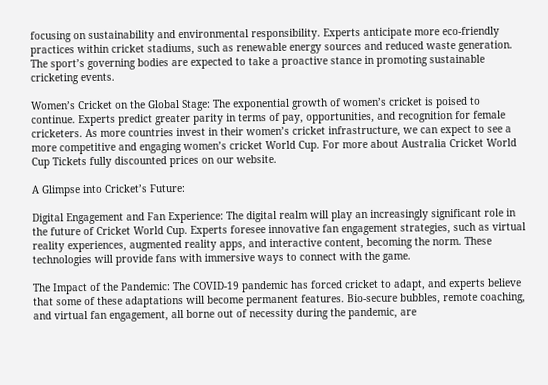focusing on sustainability and environmental responsibility. Experts anticipate more eco-friendly practices within cricket stadiums, such as renewable energy sources and reduced waste generation. The sport’s governing bodies are expected to take a proactive stance in promoting sustainable cricketing events.

Women’s Cricket on the Global Stage: The exponential growth of women’s cricket is poised to continue. Experts predict greater parity in terms of pay, opportunities, and recognition for female cricketers. As more countries invest in their women’s cricket infrastructure, we can expect to see a more competitive and engaging women’s cricket World Cup. For more about Australia Cricket World Cup Tickets fully discounted prices on our website.

A Glimpse into Cricket’s Future:

Digital Engagement and Fan Experience: The digital realm will play an increasingly significant role in the future of Cricket World Cup. Experts foresee innovative fan engagement strategies, such as virtual reality experiences, augmented reality apps, and interactive content, becoming the norm. These technologies will provide fans with immersive ways to connect with the game.

The Impact of the Pandemic: The COVID-19 pandemic has forced cricket to adapt, and experts believe that some of these adaptations will become permanent features. Bio-secure bubbles, remote coaching, and virtual fan engagement, all borne out of necessity during the pandemic, are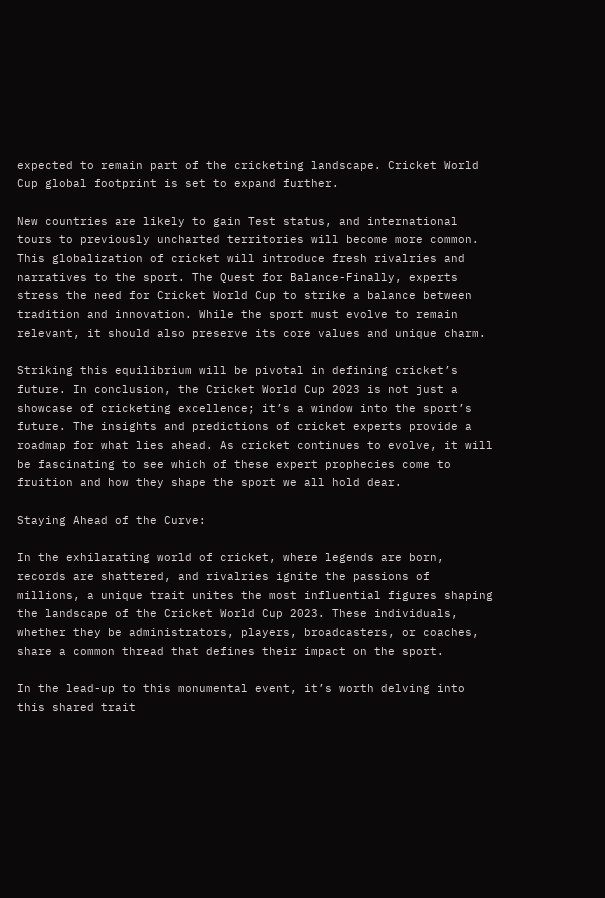expected to remain part of the cricketing landscape. Cricket World Cup global footprint is set to expand further.

New countries are likely to gain Test status, and international tours to previously uncharted territories will become more common. This globalization of cricket will introduce fresh rivalries and narratives to the sport. The Quest for Balance-Finally, experts stress the need for Cricket World Cup to strike a balance between tradition and innovation. While the sport must evolve to remain relevant, it should also preserve its core values and unique charm.

Striking this equilibrium will be pivotal in defining cricket’s future. In conclusion, the Cricket World Cup 2023 is not just a showcase of cricketing excellence; it’s a window into the sport’s future. The insights and predictions of cricket experts provide a roadmap for what lies ahead. As cricket continues to evolve, it will be fascinating to see which of these expert prophecies come to fruition and how they shape the sport we all hold dear.

Staying Ahead of the Curve:

In the exhilarating world of cricket, where legends are born, records are shattered, and rivalries ignite the passions of millions, a unique trait unites the most influential figures shaping the landscape of the Cricket World Cup 2023. These individuals, whether they be administrators, players, broadcasters, or coaches, share a common thread that defines their impact on the sport.

In the lead-up to this monumental event, it’s worth delving into this shared trait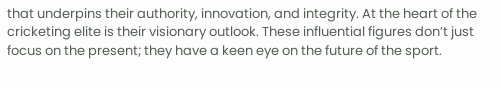that underpins their authority, innovation, and integrity. At the heart of the cricketing elite is their visionary outlook. These influential figures don’t just focus on the present; they have a keen eye on the future of the sport.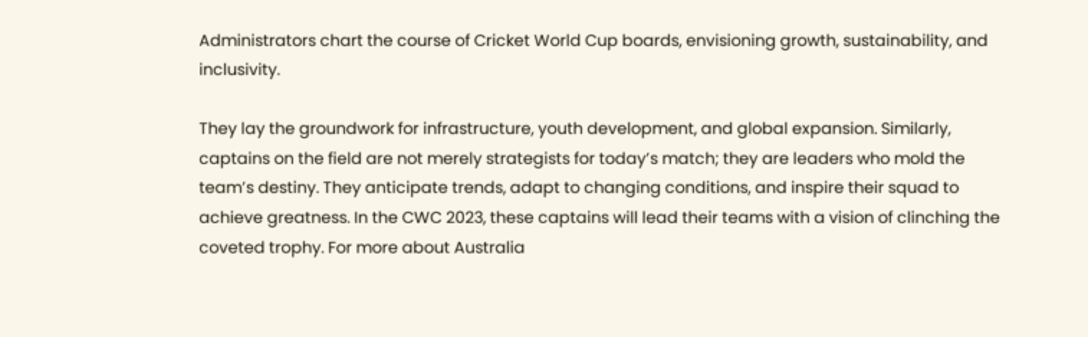Administrators chart the course of Cricket World Cup boards, envisioning growth, sustainability, and inclusivity.

They lay the groundwork for infrastructure, youth development, and global expansion. Similarly, captains on the field are not merely strategists for today’s match; they are leaders who mold the team’s destiny. They anticipate trends, adapt to changing conditions, and inspire their squad to achieve greatness. In the CWC 2023, these captains will lead their teams with a vision of clinching the coveted trophy. For more about Australia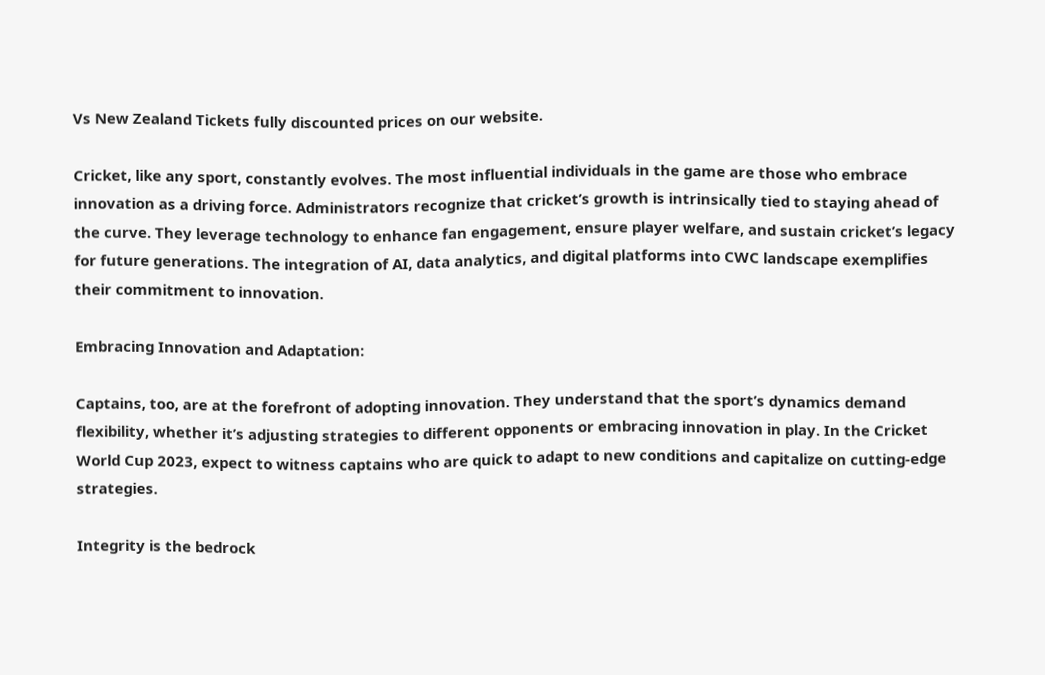Vs New Zealand Tickets fully discounted prices on our website.

Cricket, like any sport, constantly evolves. The most influential individuals in the game are those who embrace innovation as a driving force. Administrators recognize that cricket’s growth is intrinsically tied to staying ahead of the curve. They leverage technology to enhance fan engagement, ensure player welfare, and sustain cricket’s legacy for future generations. The integration of AI, data analytics, and digital platforms into CWC landscape exemplifies their commitment to innovation.

Embracing Innovation and Adaptation:

Captains, too, are at the forefront of adopting innovation. They understand that the sport’s dynamics demand flexibility, whether it’s adjusting strategies to different opponents or embracing innovation in play. In the Cricket World Cup 2023, expect to witness captains who are quick to adapt to new conditions and capitalize on cutting-edge strategies.

Integrity is the bedrock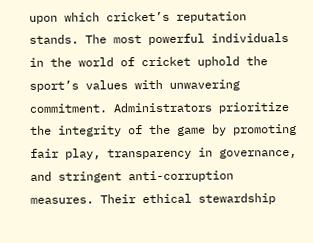upon which cricket’s reputation stands. The most powerful individuals in the world of cricket uphold the sport’s values with unwavering commitment. Administrators prioritize the integrity of the game by promoting fair play, transparency in governance, and stringent anti-corruption measures. Their ethical stewardship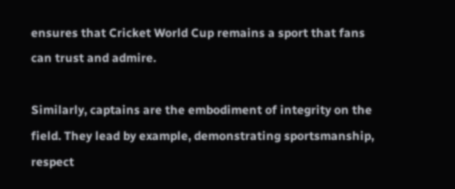ensures that Cricket World Cup remains a sport that fans can trust and admire.

Similarly, captains are the embodiment of integrity on the field. They lead by example, demonstrating sportsmanship, respect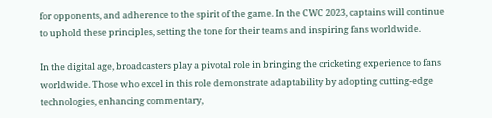for opponents, and adherence to the spirit of the game. In the CWC 2023, captains will continue to uphold these principles, setting the tone for their teams and inspiring fans worldwide.

In the digital age, broadcasters play a pivotal role in bringing the cricketing experience to fans worldwide. Those who excel in this role demonstrate adaptability by adopting cutting-edge technologies, enhancing commentary,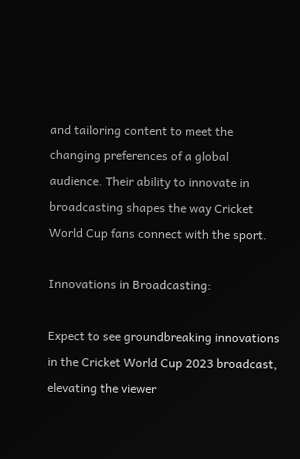and tailoring content to meet the changing preferences of a global audience. Their ability to innovate in broadcasting shapes the way Cricket World Cup fans connect with the sport.

Innovations in Broadcasting:

Expect to see groundbreaking innovations in the Cricket World Cup 2023 broadcast, elevating the viewer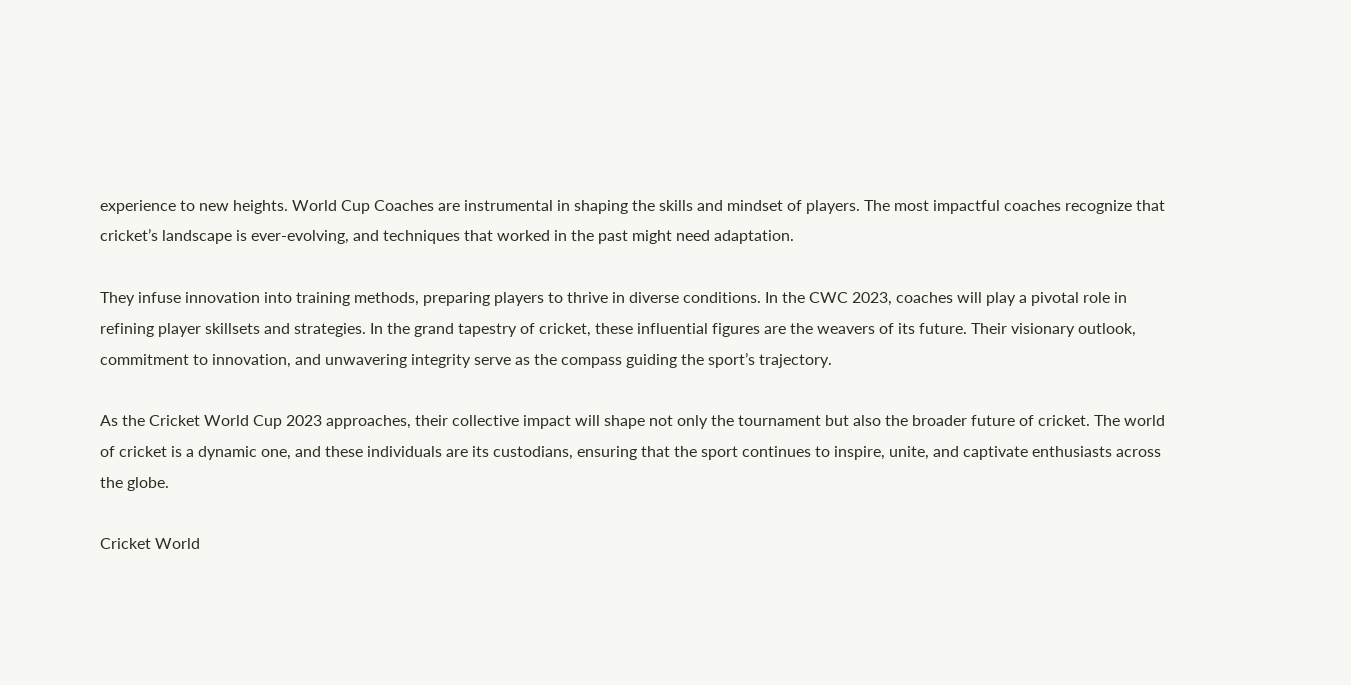experience to new heights. World Cup Coaches are instrumental in shaping the skills and mindset of players. The most impactful coaches recognize that cricket’s landscape is ever-evolving, and techniques that worked in the past might need adaptation.

They infuse innovation into training methods, preparing players to thrive in diverse conditions. In the CWC 2023, coaches will play a pivotal role in refining player skillsets and strategies. In the grand tapestry of cricket, these influential figures are the weavers of its future. Their visionary outlook, commitment to innovation, and unwavering integrity serve as the compass guiding the sport’s trajectory.

As the Cricket World Cup 2023 approaches, their collective impact will shape not only the tournament but also the broader future of cricket. The world of cricket is a dynamic one, and these individuals are its custodians, ensuring that the sport continues to inspire, unite, and captivate enthusiasts across the globe.

Cricket World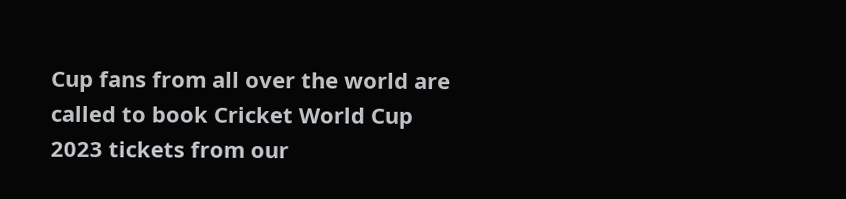Cup fans from all over the world are called to book Cricket World Cup 2023 tickets from our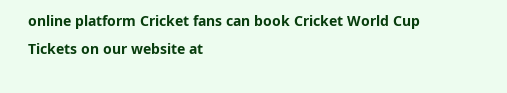online platform Cricket fans can book Cricket World Cup Tickets on our website at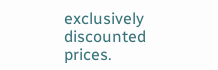exclusively discounted prices.